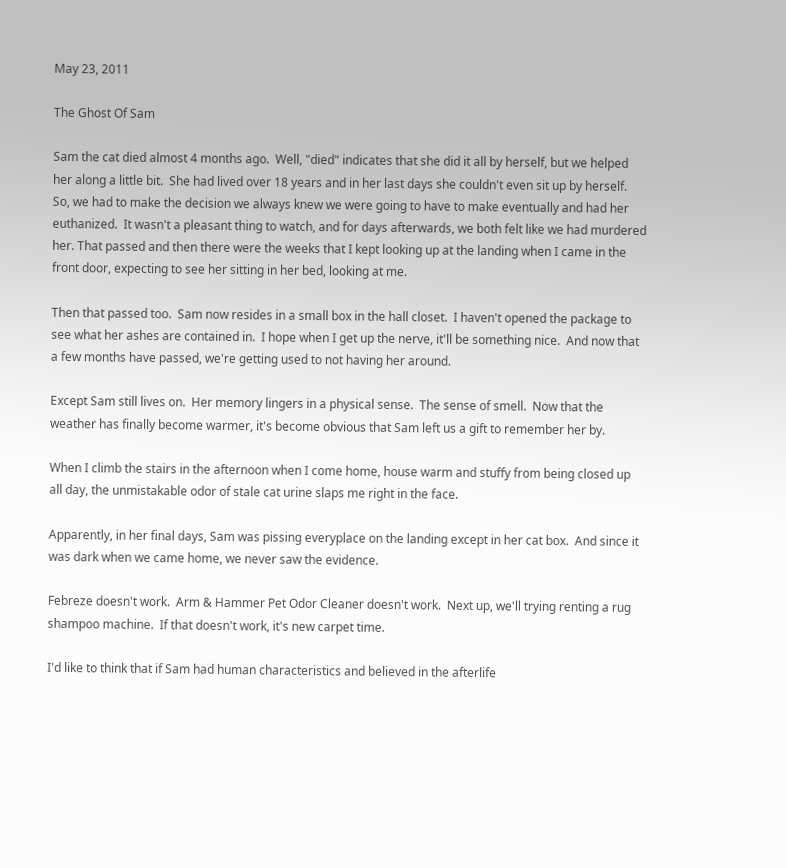May 23, 2011

The Ghost Of Sam

Sam the cat died almost 4 months ago.  Well, "died" indicates that she did it all by herself, but we helped her along a little bit.  She had lived over 18 years and in her last days she couldn't even sit up by herself.  So, we had to make the decision we always knew we were going to have to make eventually and had her euthanized.  It wasn't a pleasant thing to watch, and for days afterwards, we both felt like we had murdered her. That passed and then there were the weeks that I kept looking up at the landing when I came in the front door, expecting to see her sitting in her bed, looking at me.

Then that passed too.  Sam now resides in a small box in the hall closet.  I haven't opened the package to see what her ashes are contained in.  I hope when I get up the nerve, it'll be something nice.  And now that a few months have passed, we're getting used to not having her around.

Except Sam still lives on.  Her memory lingers in a physical sense.  The sense of smell.  Now that the weather has finally become warmer, it's become obvious that Sam left us a gift to remember her by.

When I climb the stairs in the afternoon when I come home, house warm and stuffy from being closed up all day, the unmistakable odor of stale cat urine slaps me right in the face.

Apparently, in her final days, Sam was pissing everyplace on the landing except in her cat box.  And since it was dark when we came home, we never saw the evidence.

Febreze doesn't work.  Arm & Hammer Pet Odor Cleaner doesn't work.  Next up, we'll trying renting a rug shampoo machine.  If that doesn't work, it's new carpet time.

I'd like to think that if Sam had human characteristics and believed in the afterlife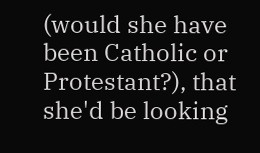(would she have been Catholic or Protestant?), that she'd be looking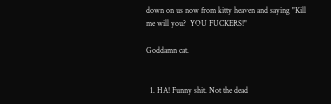down on us now from kitty heaven and saying "Kill me will you?  YOU FUCKERS!"

Goddamn cat.


  1. HA! Funny shit. Not the dead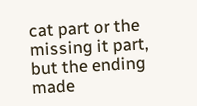cat part or the missing it part, but the ending made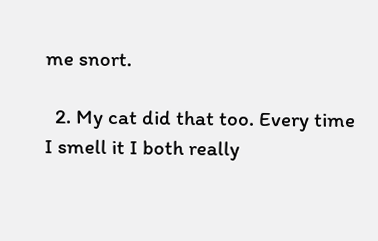me snort.

  2. My cat did that too. Every time I smell it I both really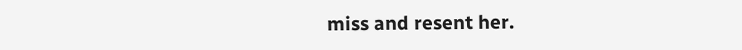miss and resent her.